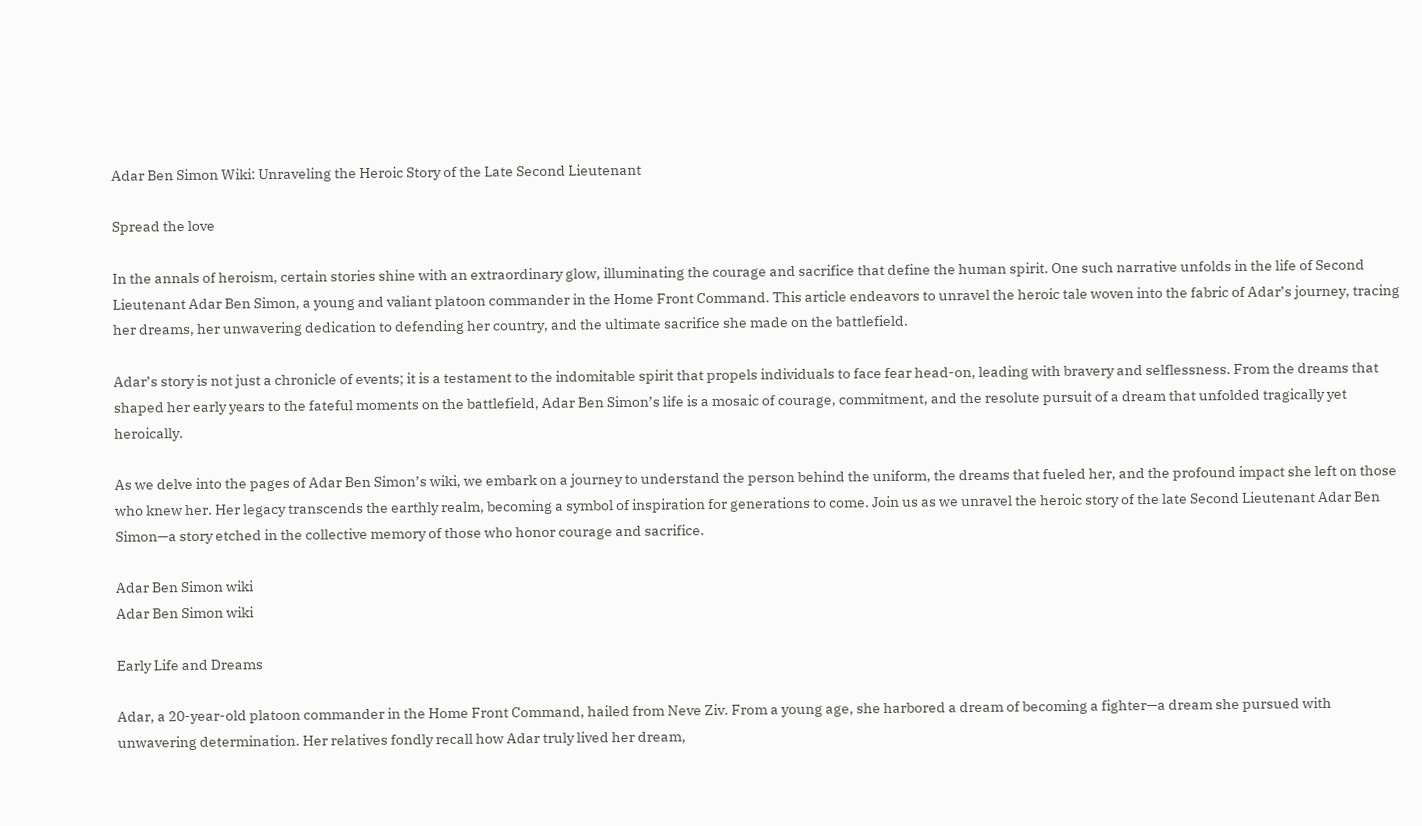Adar Ben Simon Wiki: Unraveling the Heroic Story of the Late Second Lieutenant

Spread the love

In the annals of heroism, certain stories shine with an extraordinary glow, illuminating the courage and sacrifice that define the human spirit. One such narrative unfolds in the life of Second Lieutenant Adar Ben Simon, a young and valiant platoon commander in the Home Front Command. This article endeavors to unravel the heroic tale woven into the fabric of Adar’s journey, tracing her dreams, her unwavering dedication to defending her country, and the ultimate sacrifice she made on the battlefield.

Adar’s story is not just a chronicle of events; it is a testament to the indomitable spirit that propels individuals to face fear head-on, leading with bravery and selflessness. From the dreams that shaped her early years to the fateful moments on the battlefield, Adar Ben Simon’s life is a mosaic of courage, commitment, and the resolute pursuit of a dream that unfolded tragically yet heroically.

As we delve into the pages of Adar Ben Simon’s wiki, we embark on a journey to understand the person behind the uniform, the dreams that fueled her, and the profound impact she left on those who knew her. Her legacy transcends the earthly realm, becoming a symbol of inspiration for generations to come. Join us as we unravel the heroic story of the late Second Lieutenant Adar Ben Simon—a story etched in the collective memory of those who honor courage and sacrifice.

Adar Ben Simon wiki
Adar Ben Simon wiki

Early Life and Dreams

Adar, a 20-year-old platoon commander in the Home Front Command, hailed from Neve Ziv. From a young age, she harbored a dream of becoming a fighter—a dream she pursued with unwavering determination. Her relatives fondly recall how Adar truly lived her dream,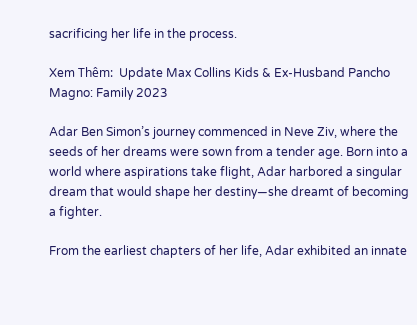sacrificing her life in the process.

Xem Thêm:  Update Max Collins Kids & Ex-Husband Pancho Magno: Family 2023

Adar Ben Simon’s journey commenced in Neve Ziv, where the seeds of her dreams were sown from a tender age. Born into a world where aspirations take flight, Adar harbored a singular dream that would shape her destiny—she dreamt of becoming a fighter.

From the earliest chapters of her life, Adar exhibited an innate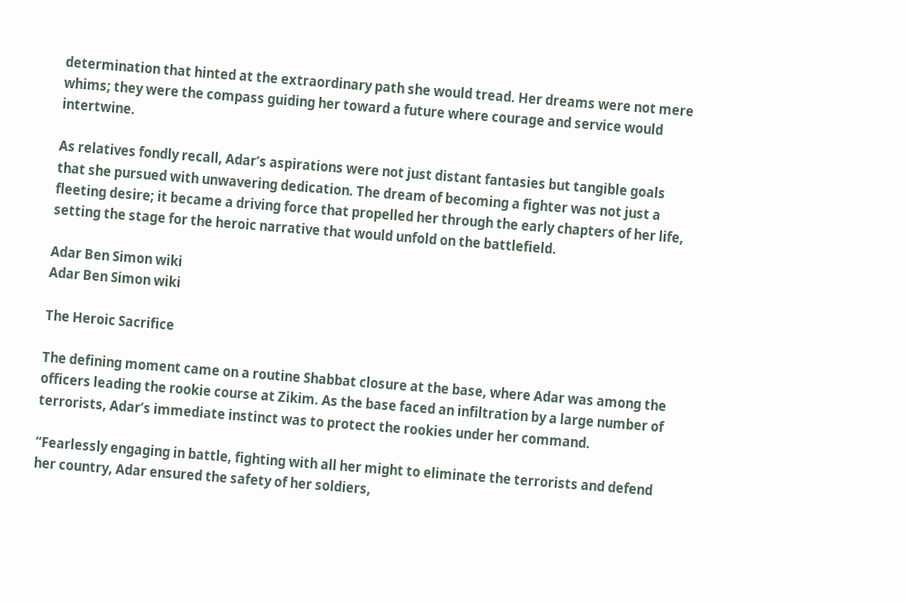determination that hinted at the extraordinary path she would tread. Her dreams were not mere whims; they were the compass guiding her toward a future where courage and service would intertwine.

As relatives fondly recall, Adar’s aspirations were not just distant fantasies but tangible goals that she pursued with unwavering dedication. The dream of becoming a fighter was not just a fleeting desire; it became a driving force that propelled her through the early chapters of her life, setting the stage for the heroic narrative that would unfold on the battlefield.

Adar Ben Simon wiki
Adar Ben Simon wiki

The Heroic Sacrifice

The defining moment came on a routine Shabbat closure at the base, where Adar was among the officers leading the rookie course at Zikim. As the base faced an infiltration by a large number of terrorists, Adar’s immediate instinct was to protect the rookies under her command.

“Fearlessly engaging in battle, fighting with all her might to eliminate the terrorists and defend her country, Adar ensured the safety of her soldiers,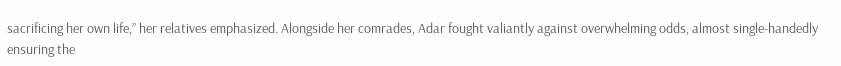sacrificing her own life,” her relatives emphasized. Alongside her comrades, Adar fought valiantly against overwhelming odds, almost single-handedly ensuring the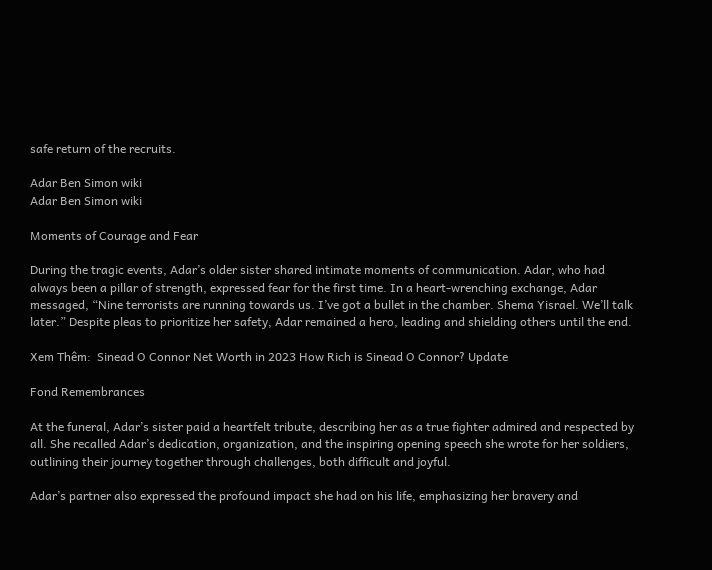safe return of the recruits.

Adar Ben Simon wiki
Adar Ben Simon wiki

Moments of Courage and Fear

During the tragic events, Adar’s older sister shared intimate moments of communication. Adar, who had always been a pillar of strength, expressed fear for the first time. In a heart-wrenching exchange, Adar messaged, “Nine terrorists are running towards us. I’ve got a bullet in the chamber. Shema Yisrael. We’ll talk later.” Despite pleas to prioritize her safety, Adar remained a hero, leading and shielding others until the end.

Xem Thêm:  Sinead O Connor Net Worth in 2023 How Rich is Sinead O Connor? Update

Fond Remembrances

At the funeral, Adar’s sister paid a heartfelt tribute, describing her as a true fighter admired and respected by all. She recalled Adar’s dedication, organization, and the inspiring opening speech she wrote for her soldiers, outlining their journey together through challenges, both difficult and joyful.

Adar’s partner also expressed the profound impact she had on his life, emphasizing her bravery and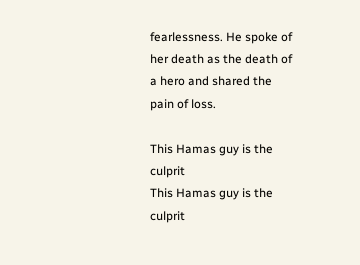fearlessness. He spoke of her death as the death of a hero and shared the pain of loss.

This Hamas guy is the culprit
This Hamas guy is the culprit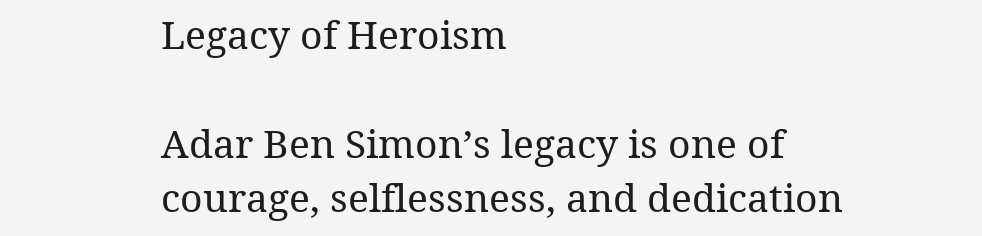Legacy of Heroism

Adar Ben Simon’s legacy is one of courage, selflessness, and dedication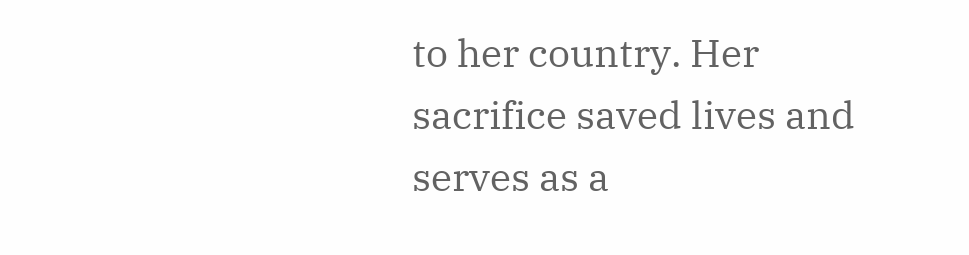to her country. Her sacrifice saved lives and serves as a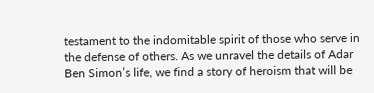testament to the indomitable spirit of those who serve in the defense of others. As we unravel the details of Adar Ben Simon’s life, we find a story of heroism that will be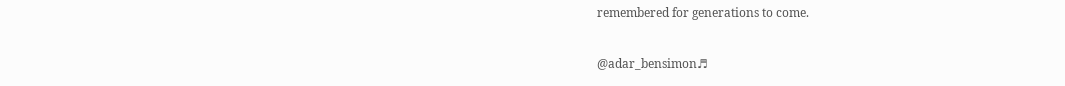remembered for generations to come.

@adar_bensimon♬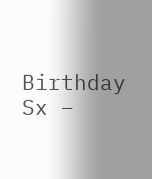Birthday Sx –